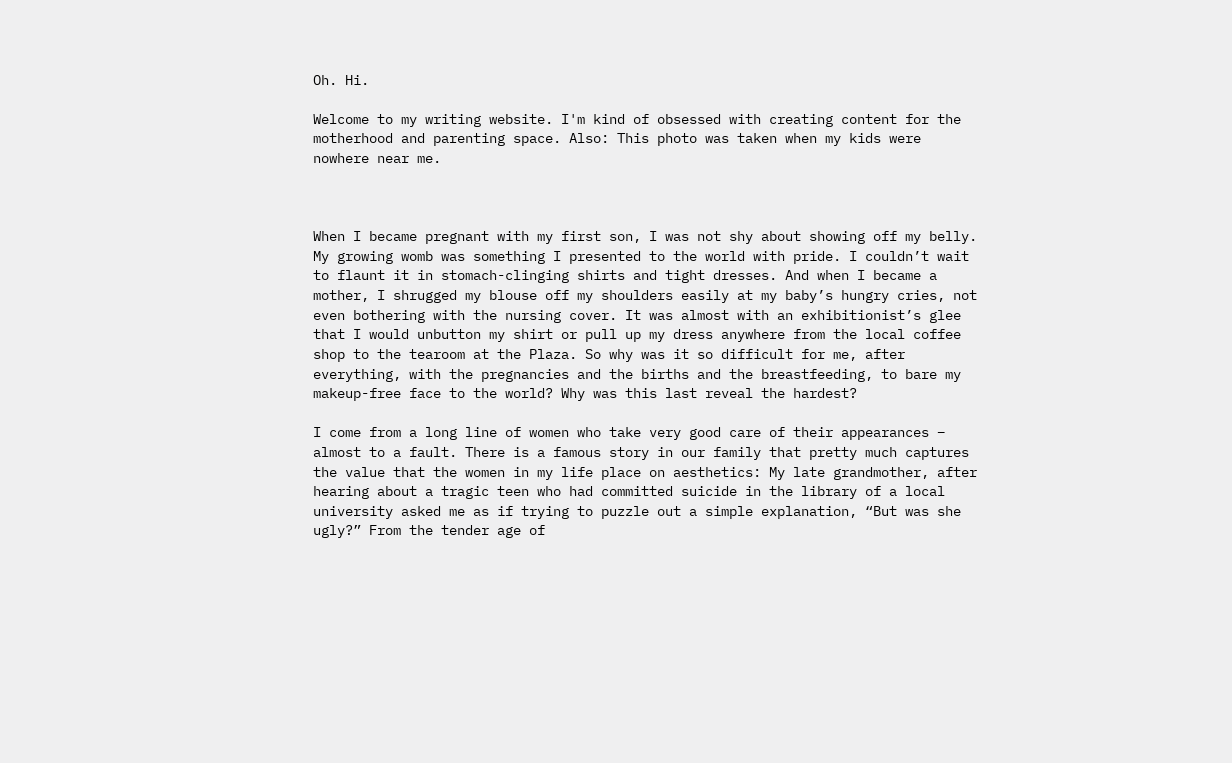Oh. Hi.

Welcome to my writing website. I'm kind of obsessed with creating content for the motherhood and parenting space. Also: This photo was taken when my kids were nowhere near me.



When I became pregnant with my first son, I was not shy about showing off my belly. My growing womb was something I presented to the world with pride. I couldn’t wait to flaunt it in stomach-clinging shirts and tight dresses. And when I became a mother, I shrugged my blouse off my shoulders easily at my baby’s hungry cries, not even bothering with the nursing cover. It was almost with an exhibitionist’s glee that I would unbutton my shirt or pull up my dress anywhere from the local coffee shop to the tearoom at the Plaza. So why was it so difficult for me, after everything, with the pregnancies and the births and the breastfeeding, to bare my makeup-free face to the world? Why was this last reveal the hardest?

I come from a long line of women who take very good care of their appearances – almost to a fault. There is a famous story in our family that pretty much captures the value that the women in my life place on aesthetics: My late grandmother, after hearing about a tragic teen who had committed suicide in the library of a local university asked me as if trying to puzzle out a simple explanation, “But was she ugly?” From the tender age of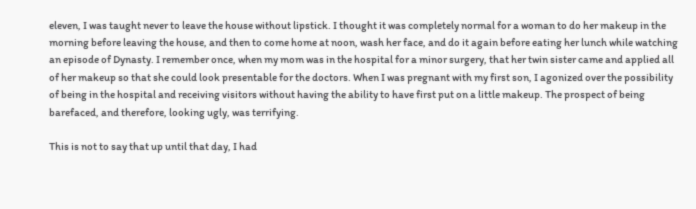eleven, I was taught never to leave the house without lipstick. I thought it was completely normal for a woman to do her makeup in the morning before leaving the house, and then to come home at noon, wash her face, and do it again before eating her lunch while watching an episode of Dynasty. I remember once, when my mom was in the hospital for a minor surgery, that her twin sister came and applied all of her makeup so that she could look presentable for the doctors. When I was pregnant with my first son, I agonized over the possibility of being in the hospital and receiving visitors without having the ability to have first put on a little makeup. The prospect of being barefaced, and therefore, looking ugly, was terrifying.

This is not to say that up until that day, I had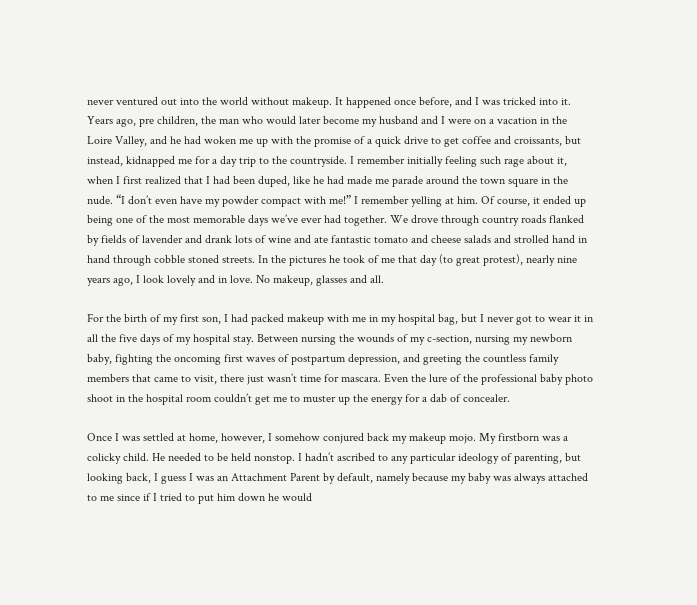never ventured out into the world without makeup. It happened once before, and I was tricked into it. Years ago, pre children, the man who would later become my husband and I were on a vacation in the Loire Valley, and he had woken me up with the promise of a quick drive to get coffee and croissants, but instead, kidnapped me for a day trip to the countryside. I remember initially feeling such rage about it, when I first realized that I had been duped, like he had made me parade around the town square in the nude. “I don’t even have my powder compact with me!” I remember yelling at him. Of course, it ended up being one of the most memorable days we’ve ever had together. We drove through country roads flanked by fields of lavender and drank lots of wine and ate fantastic tomato and cheese salads and strolled hand in hand through cobble stoned streets. In the pictures he took of me that day (to great protest), nearly nine years ago, I look lovely and in love. No makeup, glasses and all.

For the birth of my first son, I had packed makeup with me in my hospital bag, but I never got to wear it in all the five days of my hospital stay. Between nursing the wounds of my c-section, nursing my newborn baby, fighting the oncoming first waves of postpartum depression, and greeting the countless family members that came to visit, there just wasn’t time for mascara. Even the lure of the professional baby photo shoot in the hospital room couldn’t get me to muster up the energy for a dab of concealer.

Once I was settled at home, however, I somehow conjured back my makeup mojo. My firstborn was a colicky child. He needed to be held nonstop. I hadn’t ascribed to any particular ideology of parenting, but looking back, I guess I was an Attachment Parent by default, namely because my baby was always attached to me since if I tried to put him down he would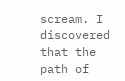scream. I discovered that the path of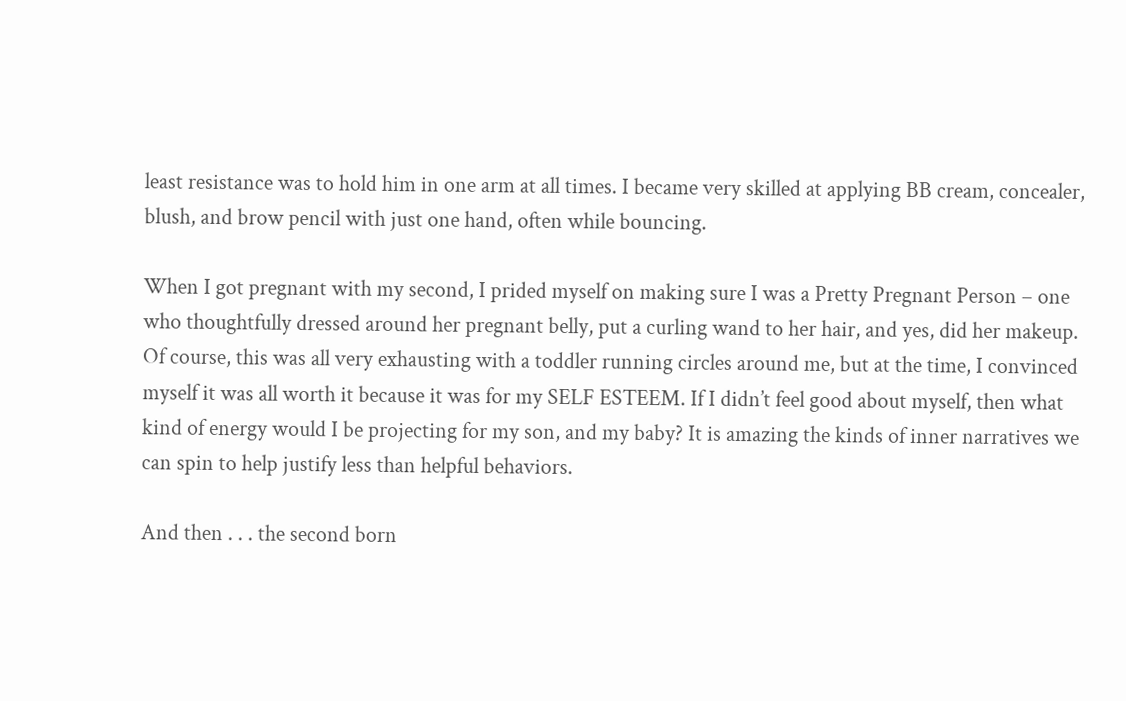least resistance was to hold him in one arm at all times. I became very skilled at applying BB cream, concealer, blush, and brow pencil with just one hand, often while bouncing.

When I got pregnant with my second, I prided myself on making sure I was a Pretty Pregnant Person – one who thoughtfully dressed around her pregnant belly, put a curling wand to her hair, and yes, did her makeup. Of course, this was all very exhausting with a toddler running circles around me, but at the time, I convinced myself it was all worth it because it was for my SELF ESTEEM. If I didn’t feel good about myself, then what kind of energy would I be projecting for my son, and my baby? It is amazing the kinds of inner narratives we can spin to help justify less than helpful behaviors.

And then . . . the second born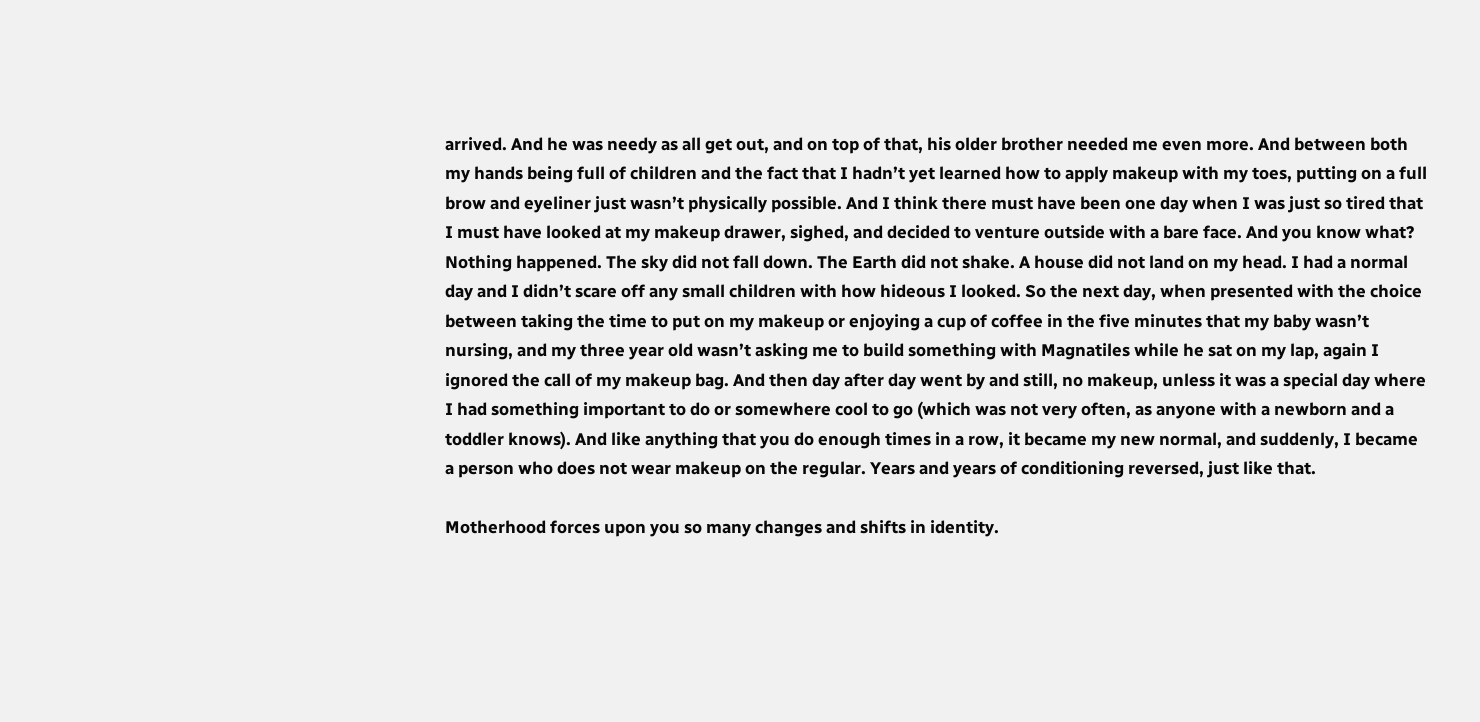arrived. And he was needy as all get out, and on top of that, his older brother needed me even more. And between both my hands being full of children and the fact that I hadn’t yet learned how to apply makeup with my toes, putting on a full brow and eyeliner just wasn’t physically possible. And I think there must have been one day when I was just so tired that I must have looked at my makeup drawer, sighed, and decided to venture outside with a bare face. And you know what? Nothing happened. The sky did not fall down. The Earth did not shake. A house did not land on my head. I had a normal day and I didn’t scare off any small children with how hideous I looked. So the next day, when presented with the choice between taking the time to put on my makeup or enjoying a cup of coffee in the five minutes that my baby wasn’t nursing, and my three year old wasn’t asking me to build something with Magnatiles while he sat on my lap, again I ignored the call of my makeup bag. And then day after day went by and still, no makeup, unless it was a special day where I had something important to do or somewhere cool to go (which was not very often, as anyone with a newborn and a toddler knows). And like anything that you do enough times in a row, it became my new normal, and suddenly, I became a person who does not wear makeup on the regular. Years and years of conditioning reversed, just like that.

Motherhood forces upon you so many changes and shifts in identity.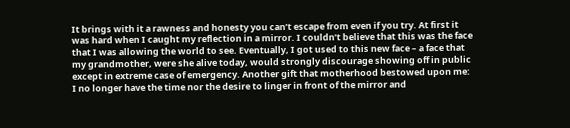It brings with it a rawness and honesty you can’t escape from even if you try. At first it was hard when I caught my reflection in a mirror. I couldn’t believe that this was the face that I was allowing the world to see. Eventually, I got used to this new face – a face that my grandmother, were she alive today, would strongly discourage showing off in public except in extreme case of emergency. Another gift that motherhood bestowed upon me: I no longer have the time nor the desire to linger in front of the mirror and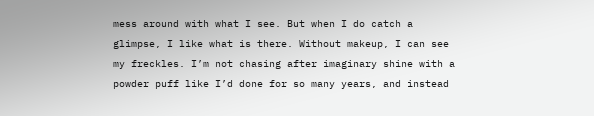mess around with what I see. But when I do catch a glimpse, I like what is there. Without makeup, I can see my freckles. I’m not chasing after imaginary shine with a powder puff like I’d done for so many years, and instead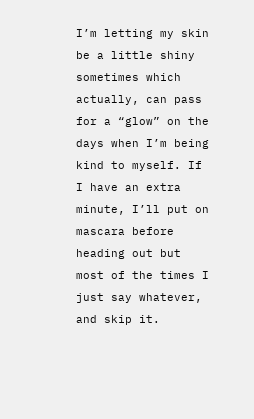I’m letting my skin be a little shiny sometimes which actually, can pass for a “glow” on the days when I’m being kind to myself. If I have an extra minute, I’ll put on mascara before heading out but most of the times I just say whatever, and skip it.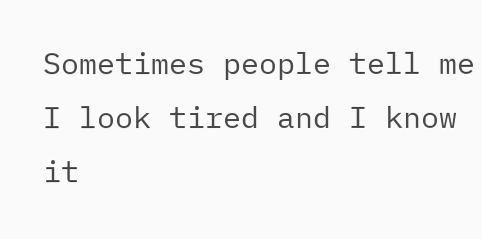Sometimes people tell me I look tired and I know it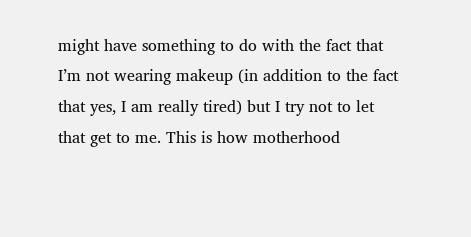might have something to do with the fact that I’m not wearing makeup (in addition to the fact that yes, I am really tired) but I try not to let that get to me. This is how motherhood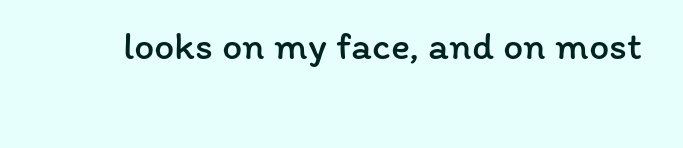looks on my face, and on most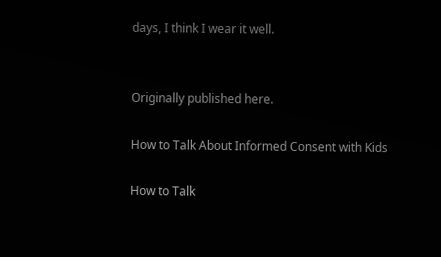days, I think I wear it well.


Originally published here.

How to Talk About Informed Consent with Kids

How to Talk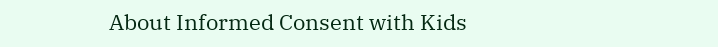About Informed Consent with Kids